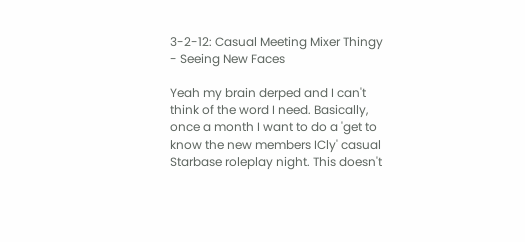3-2-12: Casual Meeting Mixer Thingy - Seeing New Faces

Yeah my brain derped and I can't think of the word I need. Basically, once a month I want to do a 'get to know the new members ICly' casual Starbase roleplay night. This doesn't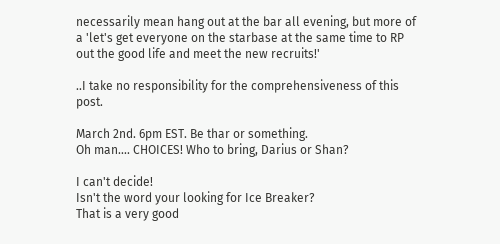necessarily mean hang out at the bar all evening, but more of a 'let's get everyone on the starbase at the same time to RP out the good life and meet the new recruits!'

..I take no responsibility for the comprehensiveness of this post.

March 2nd. 6pm EST. Be thar or something.
Oh man.... CHOICES! Who to bring, Darius or Shan?

I can't decide!
Isn't the word your looking for Ice Breaker?
That is a very good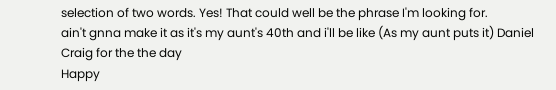selection of two words. Yes! That could well be the phrase I'm looking for.
ain't gnna make it as it's my aunt's 40th and i'll be like (As my aunt puts it) Daniel Craig for the the day
Happy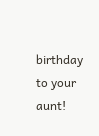birthday to your aunt!